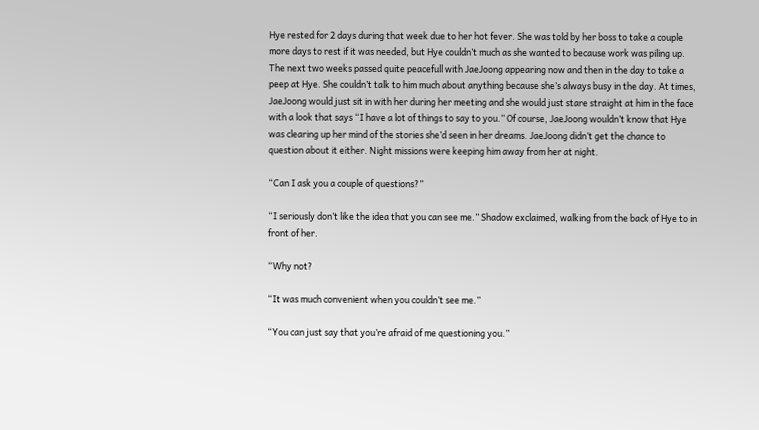Hye rested for 2 days during that week due to her hot fever. She was told by her boss to take a couple more days to rest if it was needed, but Hye couldn’t much as she wanted to because work was piling up. The next two weeks passed quite peacefull with JaeJoong appearing now and then in the day to take a peep at Hye. She couldn’t talk to him much about anything because she’s always busy in the day. At times, JaeJoong would just sit in with her during her meeting and she would just stare straight at him in the face with a look that says “I have a lot of things to say to you.” Of course, JaeJoong wouldn’t know that Hye was clearing up her mind of the stories she’d seen in her dreams. JaeJoong didn’t get the chance to question about it either. Night missions were keeping him away from her at night.

“Can I ask you a couple of questions?”

“I seriously don’t like the idea that you can see me.” Shadow exclaimed, walking from the back of Hye to in front of her.

“Why not?

“It was much convenient when you couldn’t see me.”

“You can just say that you’re afraid of me questioning you.”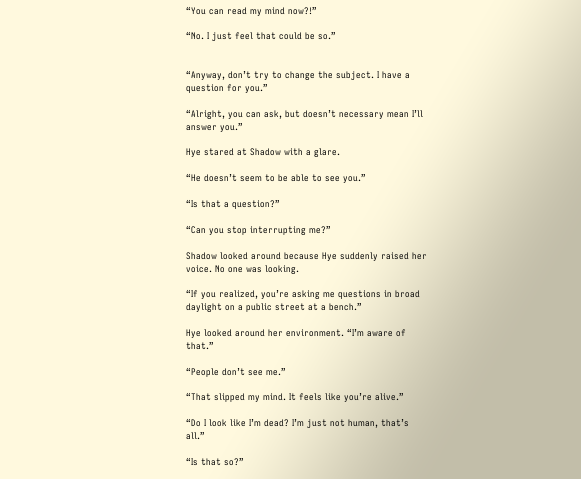“You can read my mind now?!”

“No. I just feel that could be so.”


“Anyway, don’t try to change the subject. I have a question for you.”

“Alright, you can ask, but doesn’t necessary mean I’ll answer you.”

Hye stared at Shadow with a glare.

“He doesn’t seem to be able to see you.”

“Is that a question?”

“Can you stop interrupting me?”

Shadow looked around because Hye suddenly raised her voice. No one was looking.

“If you realized, you’re asking me questions in broad daylight on a public street at a bench.”

Hye looked around her environment. “I’m aware of that.”

“People don’t see me.”

“That slipped my mind. It feels like you’re alive.”

“Do I look like I’m dead? I’m just not human, that’s all.”

“Is that so?”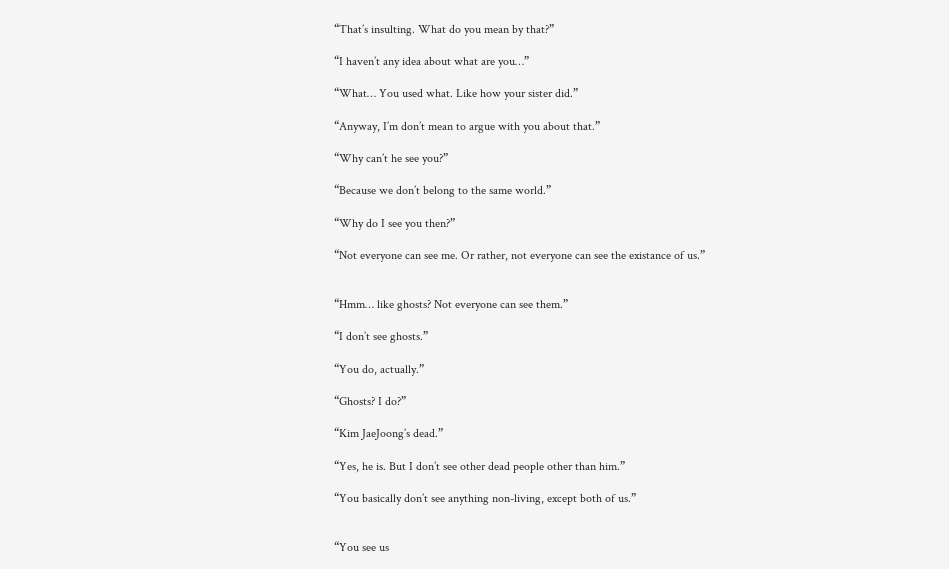“That’s insulting. What do you mean by that?”

“I haven’t any idea about what are you…”

“What… You used what. Like how your sister did.”

“Anyway, I’m don’t mean to argue with you about that.”

“Why can’t he see you?”

“Because we don’t belong to the same world.”

“Why do I see you then?”

“Not everyone can see me. Or rather, not everyone can see the existance of us.”


“Hmm… like ghosts? Not everyone can see them.”

“I don’t see ghosts.”

“You do, actually.”

“Ghosts? I do?”

“Kim JaeJoong’s dead.”

“Yes, he is. But I don’t see other dead people other than him.”

“You basically don’t see anything non-living, except both of us.”


“You see us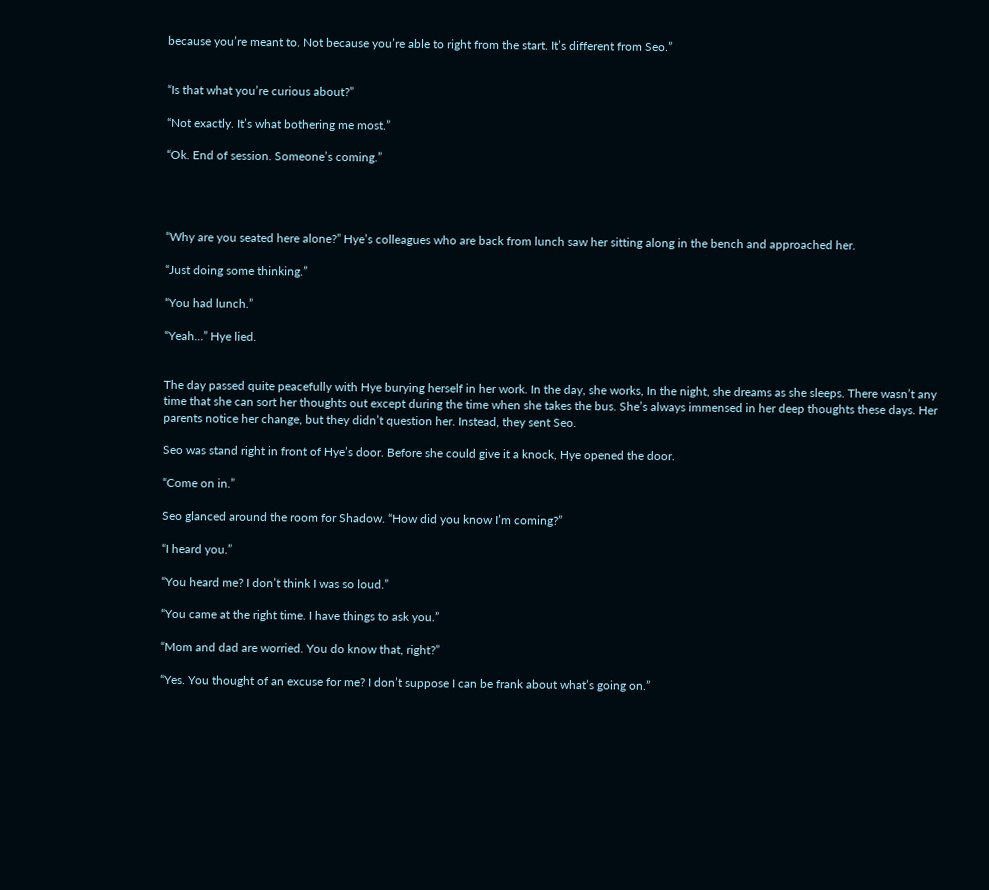because you’re meant to. Not because you’re able to right from the start. It’s different from Seo.”


“Is that what you’re curious about?”

“Not exactly. It’s what bothering me most.”

“Ok. End of session. Someone’s coming.”




“Why are you seated here alone?” Hye’s colleagues who are back from lunch saw her sitting along in the bench and approached her.

“Just doing some thinking.”

“You had lunch.”

“Yeah…” Hye lied.


The day passed quite peacefully with Hye burying herself in her work. In the day, she works, In the night, she dreams as she sleeps. There wasn’t any time that she can sort her thoughts out except during the time when she takes the bus. She’s always immensed in her deep thoughts these days. Her parents notice her change, but they didn’t question her. Instead, they sent Seo.

Seo was stand right in front of Hye’s door. Before she could give it a knock, Hye opened the door.

“Come on in.”

Seo glanced around the room for Shadow. “How did you know I’m coming?”

“I heard you.”

“You heard me? I don’t think I was so loud.”

“You came at the right time. I have things to ask you.”

“Mom and dad are worried. You do know that, right?”

“Yes. You thought of an excuse for me? I don’t suppose I can be frank about what’s going on.”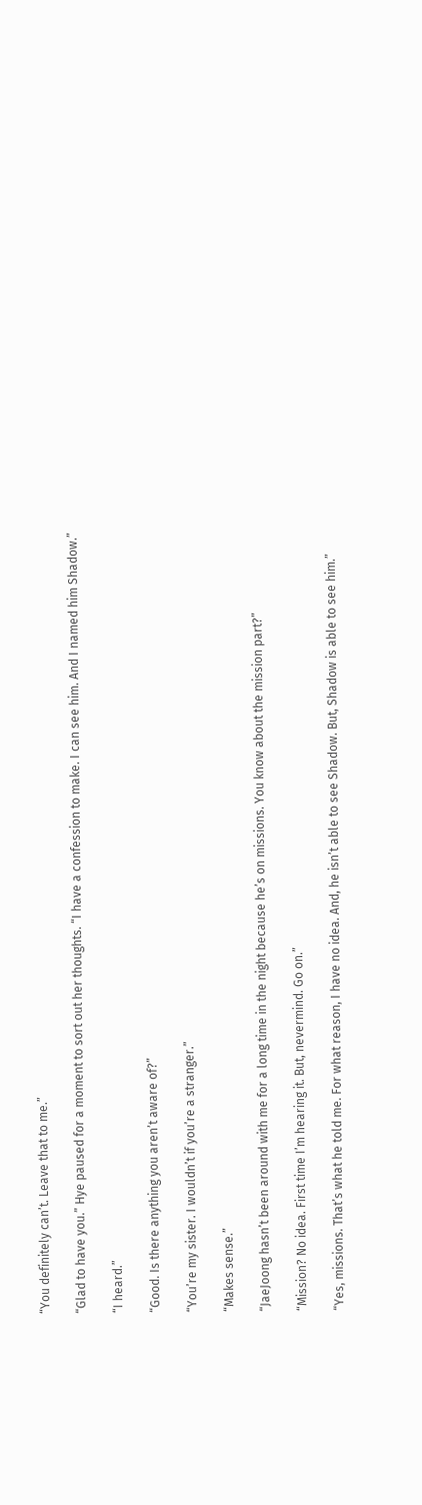“You definitely can’t. Leave that to me.”

“Glad to have you.” Hye paused for a moment to sort out her thoughts. “I have a confession to make. I can see him. And I named him Shadow.”

“I heard.”

“Good. Is there anything you aren’t aware of?”

“You’re my sister. I wouldn’t if you’re a stranger.”

“Makes sense.”

“JaeJoong hasn’t been around with me for a long time in the night because he’s on missions. You know about the mission part?”

“Mission? No idea. First time I’m hearing it. But, nevermind. Go on.”

“Yes, missions. That’s what he told me. For what reason, I have no idea. And, he isn’t able to see Shadow. But, Shadow is able to see him.”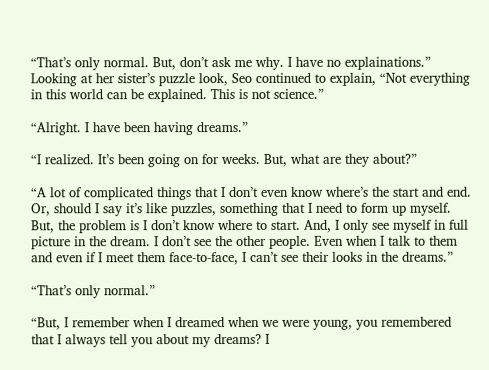“That’s only normal. But, don’t ask me why. I have no explainations.” Looking at her sister’s puzzle look, Seo continued to explain, “Not everything in this world can be explained. This is not science.”

“Alright. I have been having dreams.”

“I realized. It’s been going on for weeks. But, what are they about?”

“A lot of complicated things that I don’t even know where’s the start and end. Or, should I say it’s like puzzles, something that I need to form up myself. But, the problem is I don’t know where to start. And, I only see myself in full picture in the dream. I don’t see the other people. Even when I talk to them and even if I meet them face-to-face, I can’t see their looks in the dreams.”

“That’s only normal.”

“But, I remember when I dreamed when we were young, you remembered that I always tell you about my dreams? I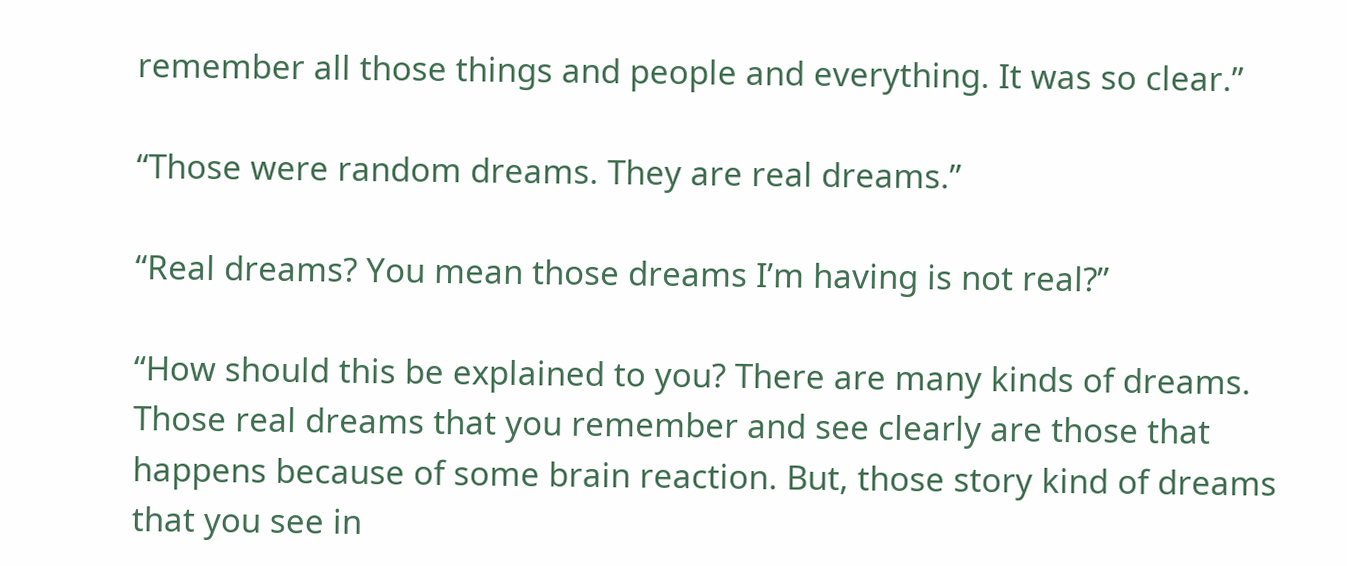remember all those things and people and everything. It was so clear.”

“Those were random dreams. They are real dreams.”

“Real dreams? You mean those dreams I’m having is not real?”

“How should this be explained to you? There are many kinds of dreams. Those real dreams that you remember and see clearly are those that happens because of some brain reaction. But, those story kind of dreams that you see in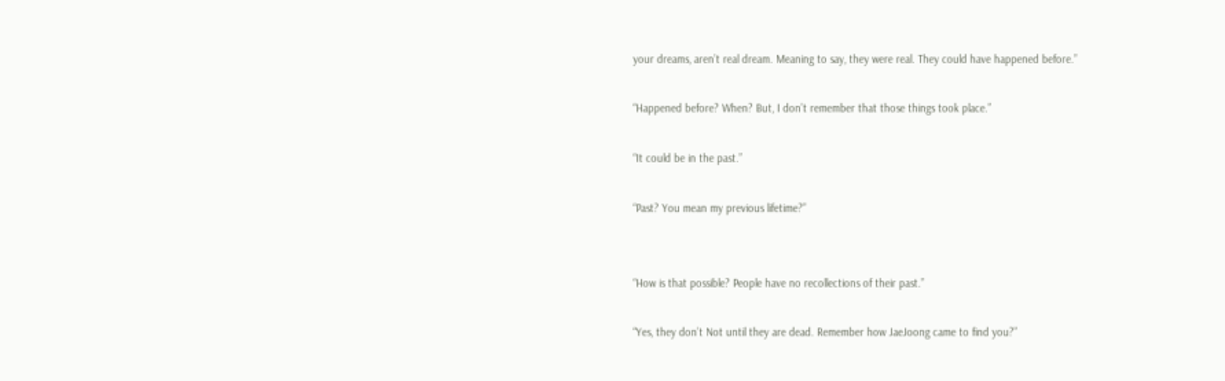your dreams, aren’t real dream. Meaning to say, they were real. They could have happened before.”

“Happened before? When? But, I don’t remember that those things took place.”

“It could be in the past.”

“Past? You mean my previous lifetime?”


“How is that possible? People have no recollections of their past.”

“Yes, they don’t Not until they are dead. Remember how JaeJoong came to find you?”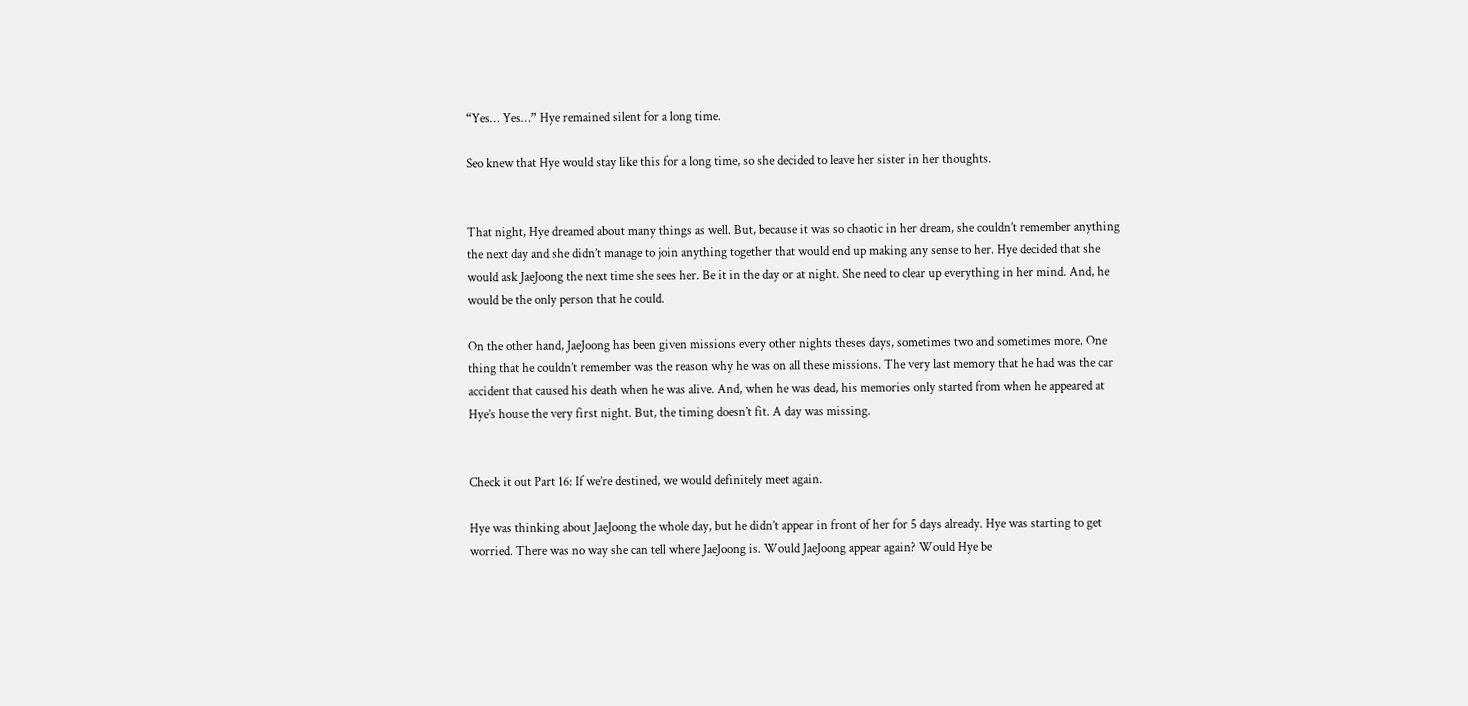“Yes… Yes…” Hye remained silent for a long time.

Seo knew that Hye would stay like this for a long time, so she decided to leave her sister in her thoughts.


That night, Hye dreamed about many things as well. But, because it was so chaotic in her dream, she couldn’t remember anything the next day and she didn’t manage to join anything together that would end up making any sense to her. Hye decided that she would ask JaeJoong the next time she sees her. Be it in the day or at night. She need to clear up everything in her mind. And, he would be the only person that he could.

On the other hand, JaeJoong has been given missions every other nights theses days, sometimes two and sometimes more. One thing that he couldn’t remember was the reason why he was on all these missions. The very last memory that he had was the car accident that caused his death when he was alive. And, when he was dead, his memories only started from when he appeared at Hye’s house the very first night. But, the timing doesn’t fit. A day was missing.


Check it out Part 16: If we’re destined, we would definitely meet again.

Hye was thinking about JaeJoong the whole day, but he didn’t appear in front of her for 5 days already. Hye was starting to get worried. There was no way she can tell where JaeJoong is. Would JaeJoong appear again? Would Hye be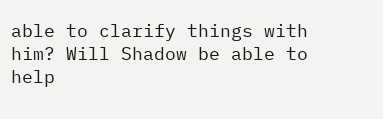able to clarify things with him? Will Shadow be able to help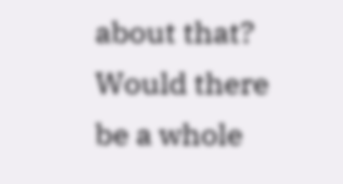about that? Would there be a whole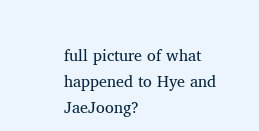full picture of what happened to Hye and JaeJoong?